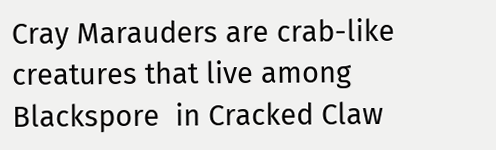Cray Marauders are crab-like creatures that live among Blackspore  in Cracked Claw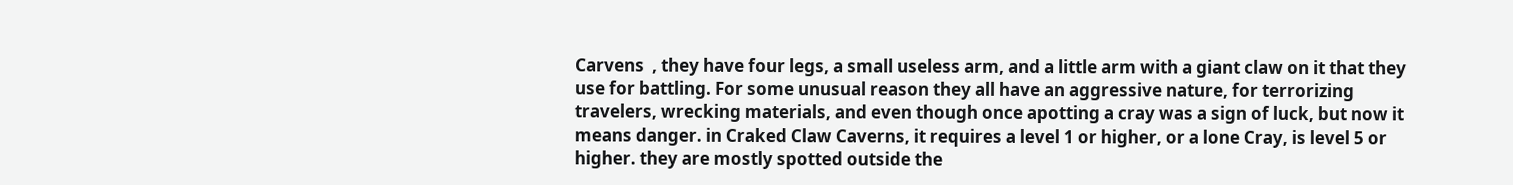Carvens  , they have four legs, a small useless arm, and a little arm with a giant claw on it that they use for battling. For some unusual reason they all have an aggressive nature, for terrorizing travelers, wrecking materials, and even though once apotting a cray was a sign of luck, but now it means danger. in Craked Claw Caverns, it requires a level 1 or higher, or a lone Cray, is level 5 or higher. they are mostly spotted outside the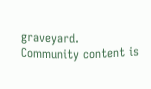graveyard.
Community content is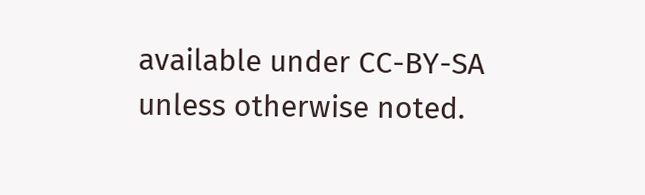available under CC-BY-SA unless otherwise noted.